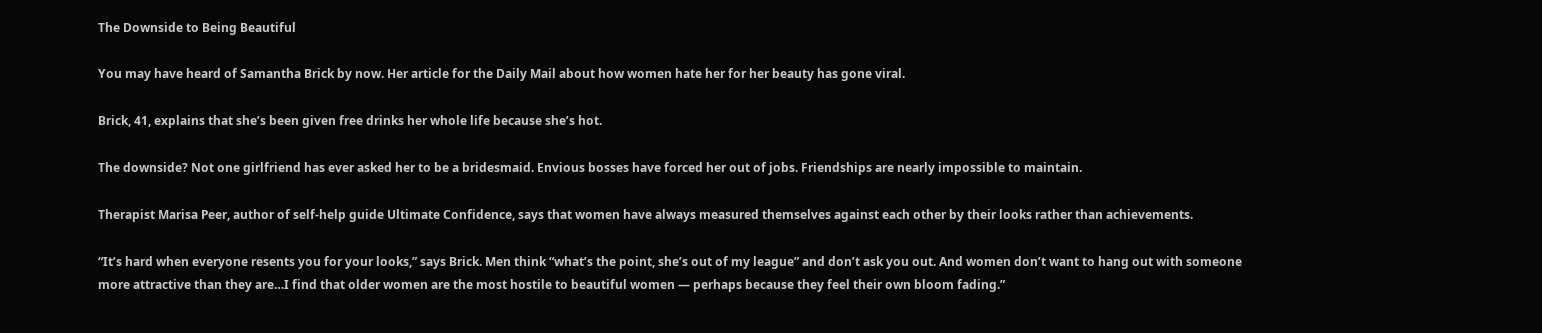The Downside to Being Beautiful

You may have heard of Samantha Brick by now. Her article for the Daily Mail about how women hate her for her beauty has gone viral.

Brick, 41, explains that she’s been given free drinks her whole life because she’s hot.

The downside? Not one girlfriend has ever asked her to be a bridesmaid. Envious bosses have forced her out of jobs. Friendships are nearly impossible to maintain.

Therapist Marisa Peer, author of self-help guide Ultimate Confidence, says that women have always measured themselves against each other by their looks rather than achievements.

“It’s hard when everyone resents you for your looks,” says Brick. Men think “what’s the point, she’s out of my league” and don’t ask you out. And women don’t want to hang out with someone more attractive than they are…I find that older women are the most hostile to beautiful women — perhaps because they feel their own bloom fading.”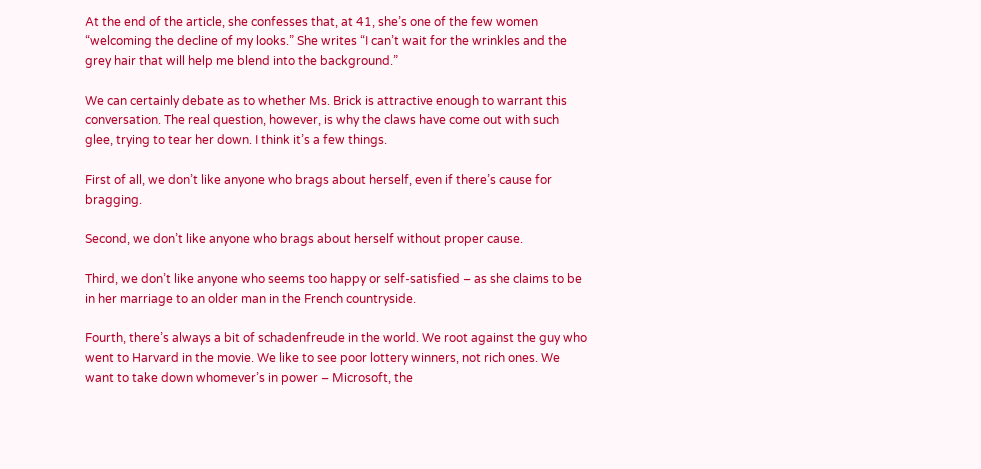At the end of the article, she confesses that, at 41, she’s one of the few women “welcoming the decline of my looks.” She writes “I can’t wait for the wrinkles and the grey hair that will help me blend into the background.”

We can certainly debate as to whether Ms. Brick is attractive enough to warrant this conversation. The real question, however, is why the claws have come out with such glee, trying to tear her down. I think it’s a few things.

First of all, we don’t like anyone who brags about herself, even if there’s cause for bragging.

Second, we don’t like anyone who brags about herself without proper cause.

Third, we don’t like anyone who seems too happy or self-satisfied – as she claims to be in her marriage to an older man in the French countryside.

Fourth, there’s always a bit of schadenfreude in the world. We root against the guy who went to Harvard in the movie. We like to see poor lottery winners, not rich ones. We want to take down whomever’s in power – Microsoft, the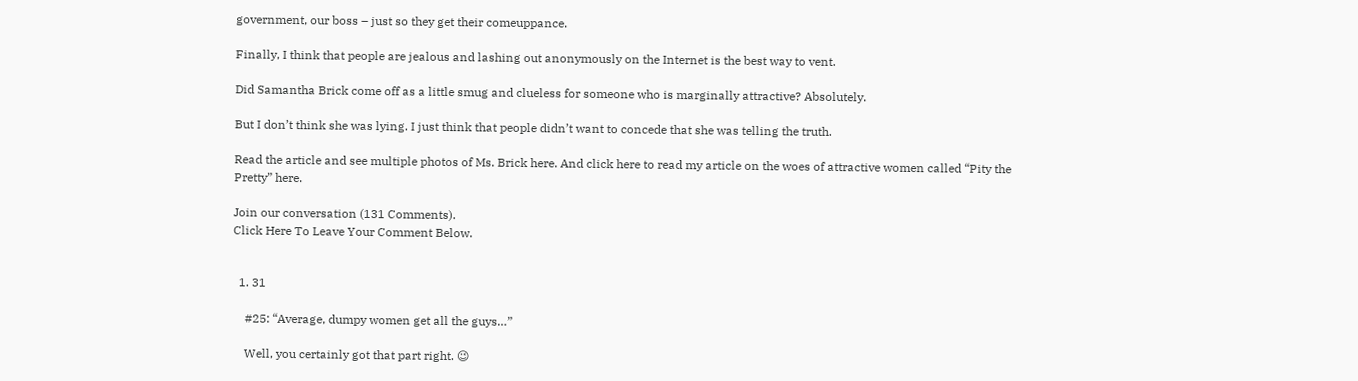government, our boss – just so they get their comeuppance.

Finally, I think that people are jealous and lashing out anonymously on the Internet is the best way to vent.

Did Samantha Brick come off as a little smug and clueless for someone who is marginally attractive? Absolutely.

But I don’t think she was lying. I just think that people didn’t want to concede that she was telling the truth.

Read the article and see multiple photos of Ms. Brick here. And click here to read my article on the woes of attractive women called “Pity the Pretty” here.

Join our conversation (131 Comments).
Click Here To Leave Your Comment Below.


  1. 31

    #25: “Average, dumpy women get all the guys…”

    Well, you certainly got that part right. 😉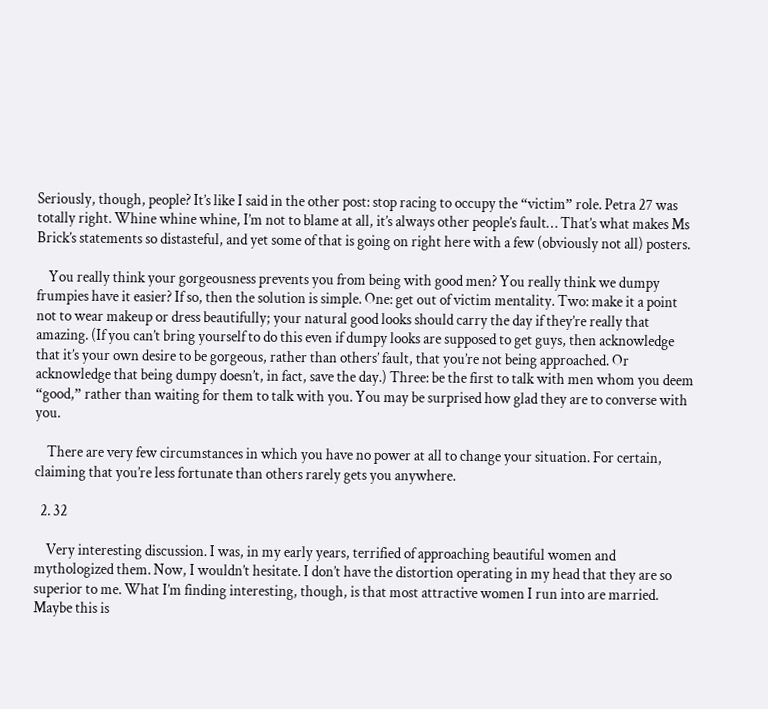Seriously, though, people? It’s like I said in the other post: stop racing to occupy the “victim” role. Petra 27 was totally right. Whine whine whine, I’m not to blame at all, it’s always other people’s fault… That’s what makes Ms Brick’s statements so distasteful, and yet some of that is going on right here with a few (obviously not all) posters.

    You really think your gorgeousness prevents you from being with good men? You really think we dumpy frumpies have it easier? If so, then the solution is simple. One: get out of victim mentality. Two: make it a point not to wear makeup or dress beautifully; your natural good looks should carry the day if they’re really that amazing. (If you can’t bring yourself to do this even if dumpy looks are supposed to get guys, then acknowledge that it’s your own desire to be gorgeous, rather than others’ fault, that you’re not being approached. Or acknowledge that being dumpy doesn’t, in fact, save the day.) Three: be the first to talk with men whom you deem “good,” rather than waiting for them to talk with you. You may be surprised how glad they are to converse with you.

    There are very few circumstances in which you have no power at all to change your situation. For certain, claiming that you’re less fortunate than others rarely gets you anywhere.

  2. 32

    Very interesting discussion. I was, in my early years, terrified of approaching beautiful women and mythologized them. Now, I wouldn’t hesitate. I don’t have the distortion operating in my head that they are so superior to me. What I’m finding interesting, though, is that most attractive women I run into are married. Maybe this is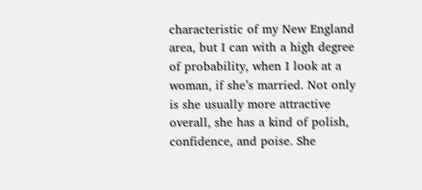characteristic of my New England area, but I can with a high degree of probability, when I look at a woman, if she’s married. Not only is she usually more attractive overall, she has a kind of polish, confidence, and poise. She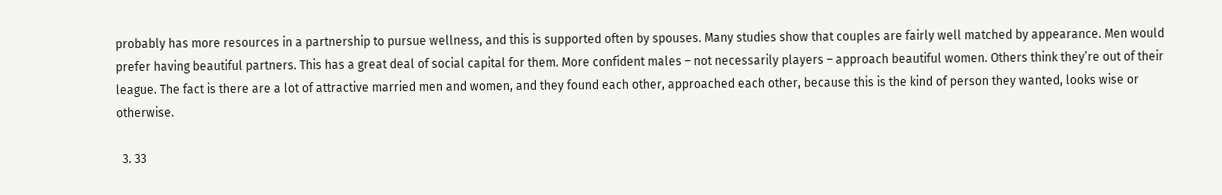probably has more resources in a partnership to pursue wellness, and this is supported often by spouses. Many studies show that couples are fairly well matched by appearance. Men would prefer having beautiful partners. This has a great deal of social capital for them. More confident males – not necessarily players – approach beautiful women. Others think they’re out of their league. The fact is there are a lot of attractive married men and women, and they found each other, approached each other, because this is the kind of person they wanted, looks wise or otherwise.

  3. 33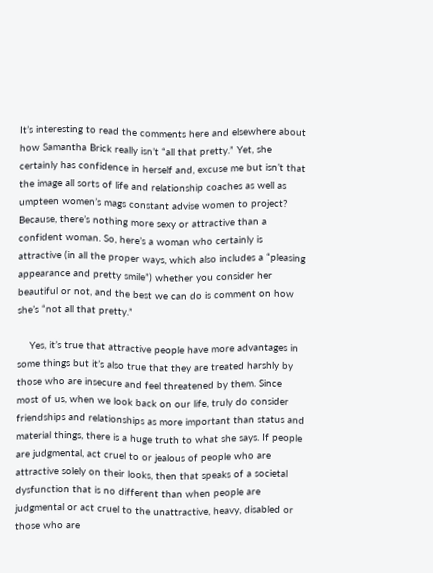It’s interesting to read the comments here and elsewhere about how Samantha Brick really isn’t “all that pretty.” Yet, she certainly has confidence in herself and, excuse me but isn’t that the image all sorts of life and relationship coaches as well as umpteen women’s mags constant advise women to project? Because, there’s nothing more sexy or attractive than a confident woman. So, here’s a woman who certainly is attractive (in all the proper ways, which also includes a “pleasing appearance and pretty smile”) whether you consider her beautiful or not, and the best we can do is comment on how she’s “not all that pretty.”

    Yes, it’s true that attractive people have more advantages in some things but it’s also true that they are treated harshly by those who are insecure and feel threatened by them. Since most of us, when we look back on our life, truly do consider friendships and relationships as more important than status and material things, there is a huge truth to what she says. If people are judgmental, act cruel to or jealous of people who are attractive solely on their looks, then that speaks of a societal dysfunction that is no different than when people are judgmental or act cruel to the unattractive, heavy, disabled or those who are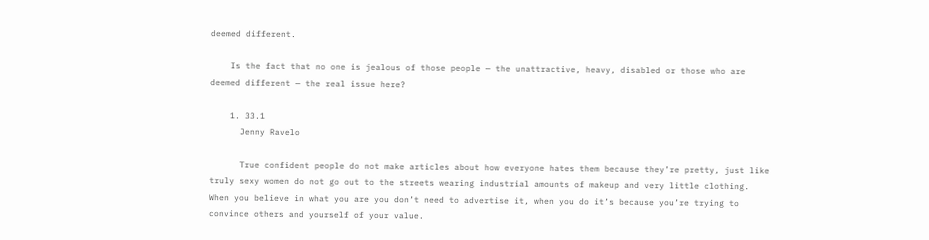deemed different.

    Is the fact that no one is jealous of those people — the unattractive, heavy, disabled or those who are deemed different — the real issue here?

    1. 33.1
      Jenny Ravelo

      True confident people do not make articles about how everyone hates them because they’re pretty, just like truly sexy women do not go out to the streets wearing industrial amounts of makeup and very little clothing. When you believe in what you are you don’t need to advertise it, when you do it’s because you’re trying to convince others and yourself of your value.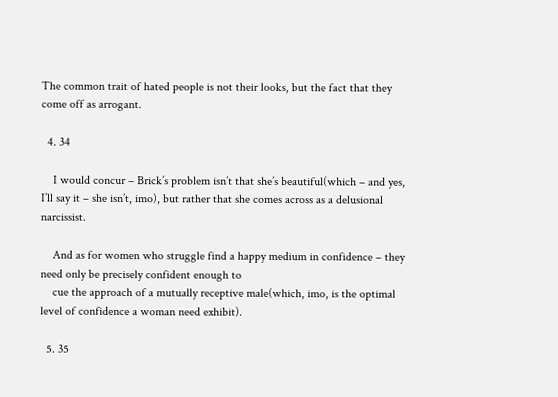The common trait of hated people is not their looks, but the fact that they come off as arrogant.

  4. 34

    I would concur – Brick’s problem isn’t that she’s beautiful(which – and yes, I’ll say it – she isn’t, imo), but rather that she comes across as a delusional narcissist.

    And as for women who struggle find a happy medium in confidence – they need only be precisely confident enough to
    cue the approach of a mutually receptive male(which, imo, is the optimal level of confidence a woman need exhibit).

  5. 35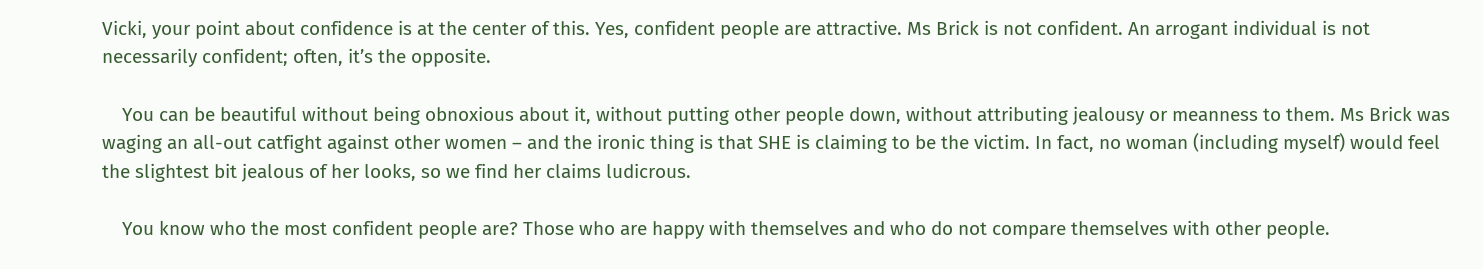Vicki, your point about confidence is at the center of this. Yes, confident people are attractive. Ms Brick is not confident. An arrogant individual is not necessarily confident; often, it’s the opposite.

    You can be beautiful without being obnoxious about it, without putting other people down, without attributing jealousy or meanness to them. Ms Brick was waging an all-out catfight against other women – and the ironic thing is that SHE is claiming to be the victim. In fact, no woman (including myself) would feel the slightest bit jealous of her looks, so we find her claims ludicrous.

    You know who the most confident people are? Those who are happy with themselves and who do not compare themselves with other people.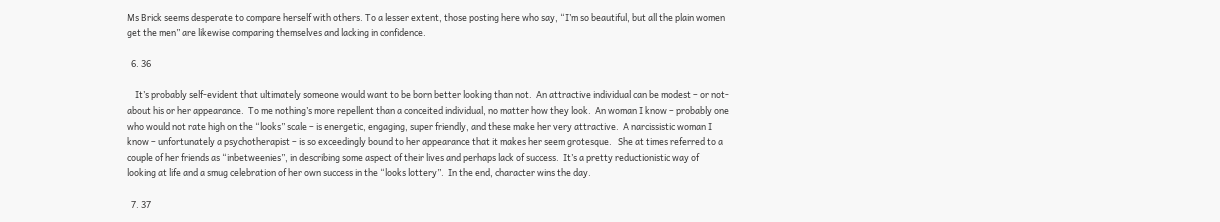Ms Brick seems desperate to compare herself with others. To a lesser extent, those posting here who say, “I’m so beautiful, but all the plain women get the men” are likewise comparing themselves and lacking in confidence.

  6. 36

    It’s probably self-evident that ultimately someone would want to be born better looking than not.  An attractive individual can be modest – or not- about his or her appearance.  To me nothing’s more repellent than a conceited individual, no matter how they look.  An woman I know – probably one who would not rate high on the “looks” scale – is energetic, engaging, super friendly, and these make her very attractive.  A narcissistic woman I know – unfortunately a psychotherapist – is so exceedingly bound to her appearance that it makes her seem grotesque.   She at times referred to a couple of her friends as “inbetweenies”, in describing some aspect of their lives and perhaps lack of success.  It’s a pretty reductionistic way of looking at life and a smug celebration of her own success in the “looks lottery”.  In the end, character wins the day.

  7. 37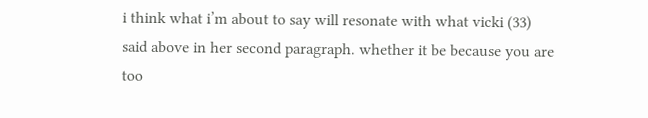i think what i’m about to say will resonate with what vicki (33) said above in her second paragraph. whether it be because you are too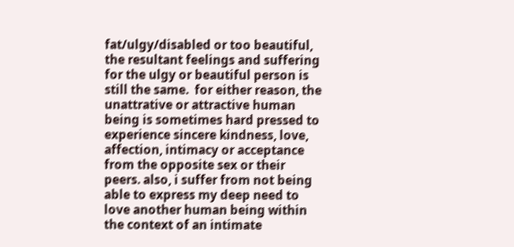fat/ulgy/disabled or too beautiful, the resultant feelings and suffering for the ulgy or beautiful person is still the same.  for either reason, the unattrative or attractive human being is sometimes hard pressed to experience sincere kindness, love, affection, intimacy or acceptance from the opposite sex or their peers. also, i suffer from not being able to express my deep need to love another human being within the context of an intimate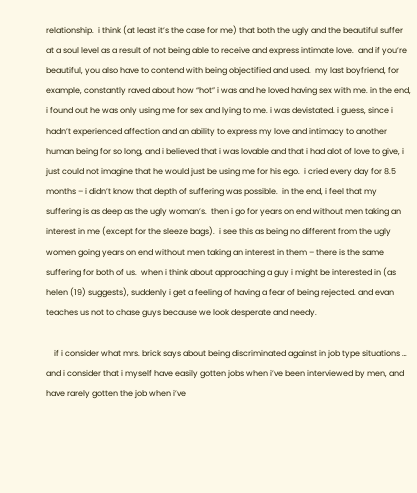relationship.  i think (at least it’s the case for me) that both the ugly and the beautiful suffer at a soul level as a result of not being able to receive and express intimate love.  and if you’re beautiful, you also have to contend with being objectified and used.  my last boyfriend, for example, constantly raved about how “hot” i was and he loved having sex with me. in the end, i found out he was only using me for sex and lying to me. i was devistated. i guess, since i hadn’t experienced affection and an ability to express my love and intimacy to another human being for so long, and i believed that i was lovable and that i had alot of love to give, i just could not imagine that he would just be using me for his ego.  i cried every day for 8.5 months – i didn’t know that depth of suffering was possible.  in the end, i feel that my suffering is as deep as the ugly woman’s.  then i go for years on end without men taking an interest in me (except for the sleeze bags).  i see this as being no different from the ugly women going years on end without men taking an interest in them – there is the same suffering for both of us.  when i think about approaching a guy i might be interested in (as helen (19) suggests), suddenly i get a feeling of having a fear of being rejected. and evan teaches us not to chase guys because we look desperate and needy.

    if i consider what mrs. brick says about being discriminated against in job type situations … and i consider that i myself have easily gotten jobs when i’ve been interviewed by men, and have rarely gotten the job when i’ve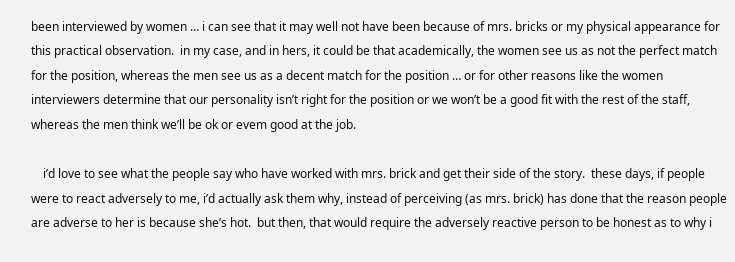been interviewed by women … i can see that it may well not have been because of mrs. bricks or my physical appearance for this practical observation.  in my case, and in hers, it could be that academically, the women see us as not the perfect match for the position, whereas the men see us as a decent match for the position … or for other reasons like the women interviewers determine that our personality isn’t right for the position or we won’t be a good fit with the rest of the staff, whereas the men think we’ll be ok or evem good at the job.

    i’d love to see what the people say who have worked with mrs. brick and get their side of the story.  these days, if people were to react adversely to me, i’d actually ask them why, instead of perceiving (as mrs. brick) has done that the reason people are adverse to her is because she’s hot.  but then, that would require the adversely reactive person to be honest as to why i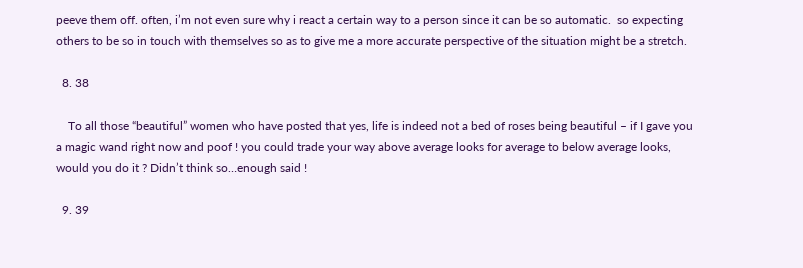peeve them off. often, i’m not even sure why i react a certain way to a person since it can be so automatic.  so expecting others to be so in touch with themselves so as to give me a more accurate perspective of the situation might be a stretch.

  8. 38

    To all those “beautiful” women who have posted that yes, life is indeed not a bed of roses being beautiful – if I gave you a magic wand right now and poof ! you could trade your way above average looks for average to below average looks, would you do it ? Didn’t think so…enough said !

  9. 39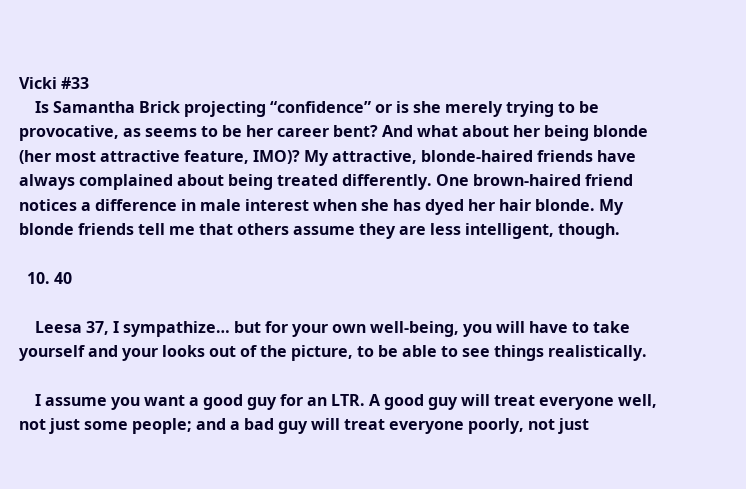Vicki #33
    Is Samantha Brick projecting “confidence” or is she merely trying to be provocative, as seems to be her career bent? And what about her being blonde (her most attractive feature, IMO)? My attractive, blonde-haired friends have always complained about being treated differently. One brown-haired friend notices a difference in male interest when she has dyed her hair blonde. My blonde friends tell me that others assume they are less intelligent, though.

  10. 40

    Leesa 37, I sympathize… but for your own well-being, you will have to take yourself and your looks out of the picture, to be able to see things realistically.

    I assume you want a good guy for an LTR. A good guy will treat everyone well, not just some people; and a bad guy will treat everyone poorly, not just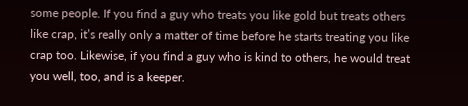some people. If you find a guy who treats you like gold but treats others like crap, it’s really only a matter of time before he starts treating you like crap too. Likewise, if you find a guy who is kind to others, he would treat you well, too, and is a keeper.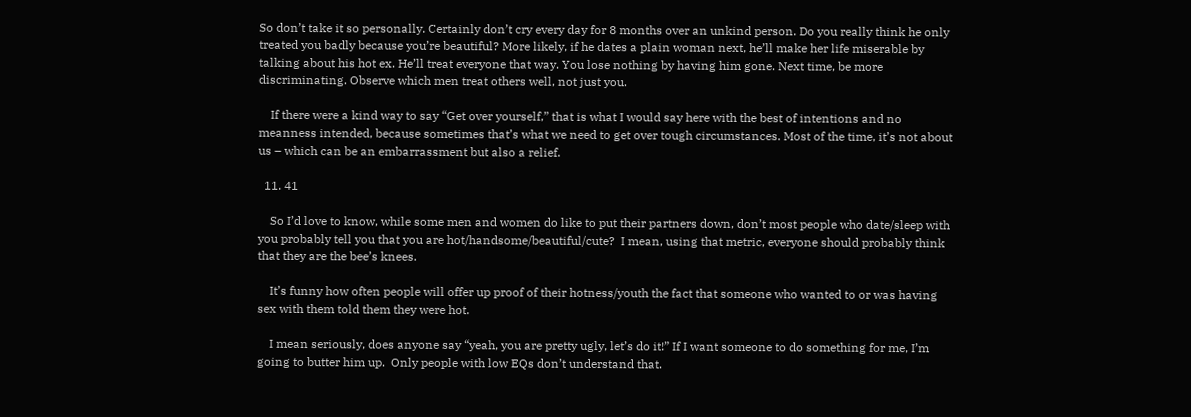So don’t take it so personally. Certainly don’t cry every day for 8 months over an unkind person. Do you really think he only treated you badly because you’re beautiful? More likely, if he dates a plain woman next, he’ll make her life miserable by talking about his hot ex. He’ll treat everyone that way. You lose nothing by having him gone. Next time, be more discriminating. Observe which men treat others well, not just you.

    If there were a kind way to say “Get over yourself,” that is what I would say here with the best of intentions and no meanness intended, because sometimes that’s what we need to get over tough circumstances. Most of the time, it’s not about us – which can be an embarrassment but also a relief.

  11. 41

    So I’d love to know, while some men and women do like to put their partners down, don’t most people who date/sleep with you probably tell you that you are hot/handsome/beautiful/cute?  I mean, using that metric, everyone should probably think that they are the bee’s knees.

    It’s funny how often people will offer up proof of their hotness/youth the fact that someone who wanted to or was having sex with them told them they were hot.

    I mean seriously, does anyone say “yeah, you are pretty ugly, let’s do it!” If I want someone to do something for me, I’m going to butter him up.  Only people with low EQs don’t understand that.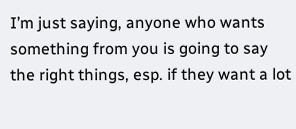I’m just saying, anyone who wants something from you is going to say the right things, esp. if they want a lot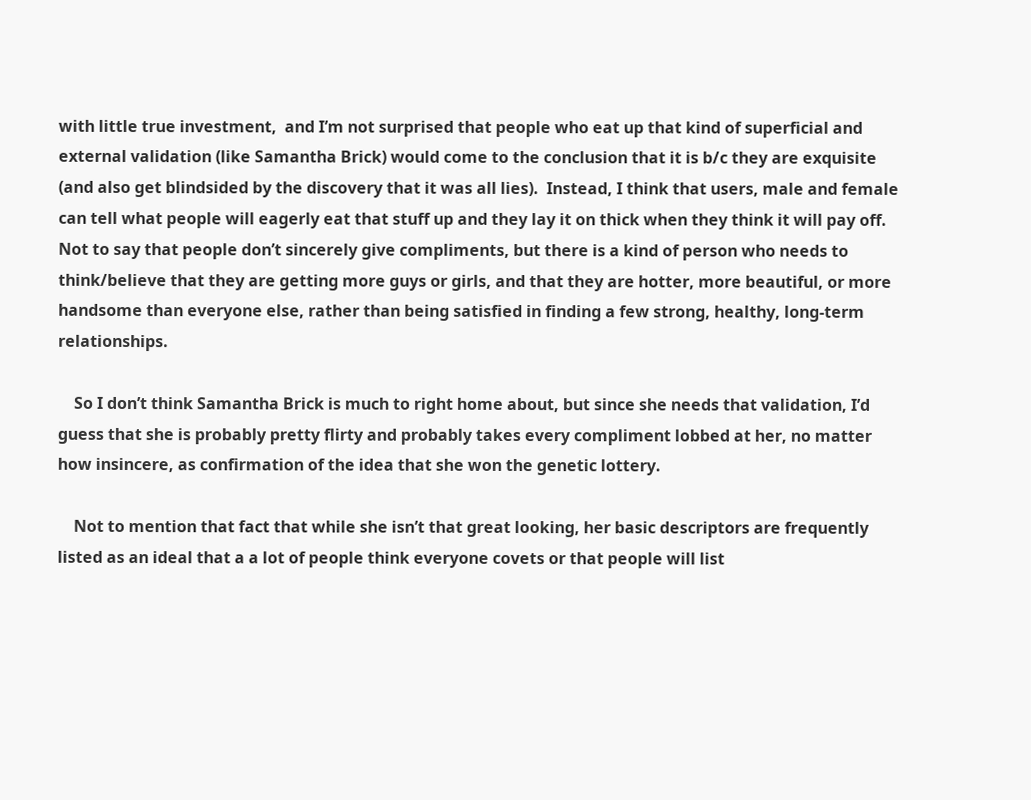with little true investment,  and I’m not surprised that people who eat up that kind of superficial and external validation (like Samantha Brick) would come to the conclusion that it is b/c they are exquisite (and also get blindsided by the discovery that it was all lies).  Instead, I think that users, male and female can tell what people will eagerly eat that stuff up and they lay it on thick when they think it will pay off.  Not to say that people don’t sincerely give compliments, but there is a kind of person who needs to think/believe that they are getting more guys or girls, and that they are hotter, more beautiful, or more handsome than everyone else, rather than being satisfied in finding a few strong, healthy, long-term relationships.

    So I don’t think Samantha Brick is much to right home about, but since she needs that validation, I’d guess that she is probably pretty flirty and probably takes every compliment lobbed at her, no matter how insincere, as confirmation of the idea that she won the genetic lottery.

    Not to mention that fact that while she isn’t that great looking, her basic descriptors are frequently listed as an ideal that a a lot of people think everyone covets or that people will list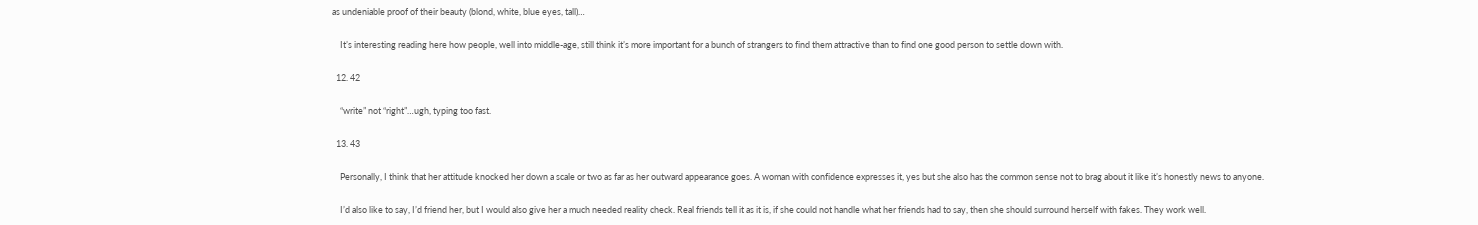as undeniable proof of their beauty (blond, white, blue eyes, tall)…

    It’s interesting reading here how people, well into middle-age, still think it’s more important for a bunch of strangers to find them attractive than to find one good person to settle down with.

  12. 42

    “write” not “right”…ugh, typing too fast.

  13. 43

    Personally, I think that her attitude knocked her down a scale or two as far as her outward appearance goes. A woman with confidence expresses it, yes but she also has the common sense not to brag about it like it’s honestly news to anyone.

    I’d also like to say, I’d friend her, but I would also give her a much needed reality check. Real friends tell it as it is, if she could not handle what her friends had to say, then she should surround herself with fakes. They work well.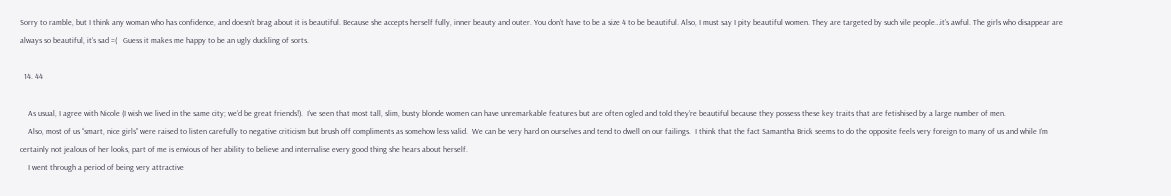Sorry to ramble, but I think any woman who has confidence, and doesn’t brag about it is beautiful. Because she accepts herself fully, inner beauty and outer. You don’t have to be a size 4 to be beautiful. Also, I must say I pity beautiful women. They are targeted by such vile people…it’s awful. The girls who disappear are always so beautiful, it’s sad =(   Guess it makes me happy to be an ugly duckling of sorts.

  14. 44

    As usual, I agree with Nicole (I wish we lived in the same city; we’d be great friends!).  I’ve seen that most tall, slim, busty blonde women can have unremarkable features but are often ogled and told they’re beautiful because they possess these key traits that are fetishised by a large number of men.
    Also, most of us “smart, nice girls” were raised to listen carefully to negative criticism but brush off compliments as somehow less valid.  We can be very hard on ourselves and tend to dwell on our failings.  I think that the fact Samantha Brick seems to do the opposite feels very foreign to many of us and while I’m certainly not jealous of her looks, part of me is envious of her ability to believe and internalise every good thing she hears about herself.
    I went through a period of being very attractive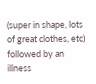(super in shape, lots of great clothes, etc) followed by an illness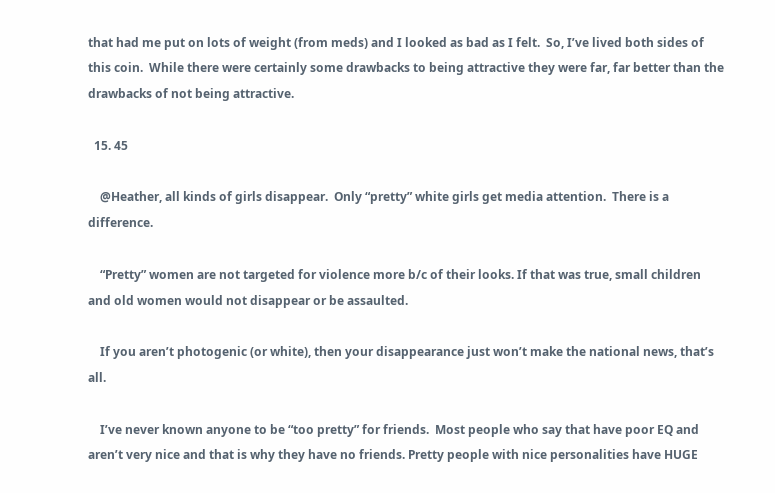that had me put on lots of weight (from meds) and I looked as bad as I felt.  So, I’ve lived both sides of this coin.  While there were certainly some drawbacks to being attractive they were far, far better than the drawbacks of not being attractive.

  15. 45

    @Heather, all kinds of girls disappear.  Only “pretty” white girls get media attention.  There is a difference.

    “Pretty” women are not targeted for violence more b/c of their looks. If that was true, small children and old women would not disappear or be assaulted.

    If you aren’t photogenic (or white), then your disappearance just won’t make the national news, that’s all.

    I’ve never known anyone to be “too pretty” for friends.  Most people who say that have poor EQ and aren’t very nice and that is why they have no friends. Pretty people with nice personalities have HUGE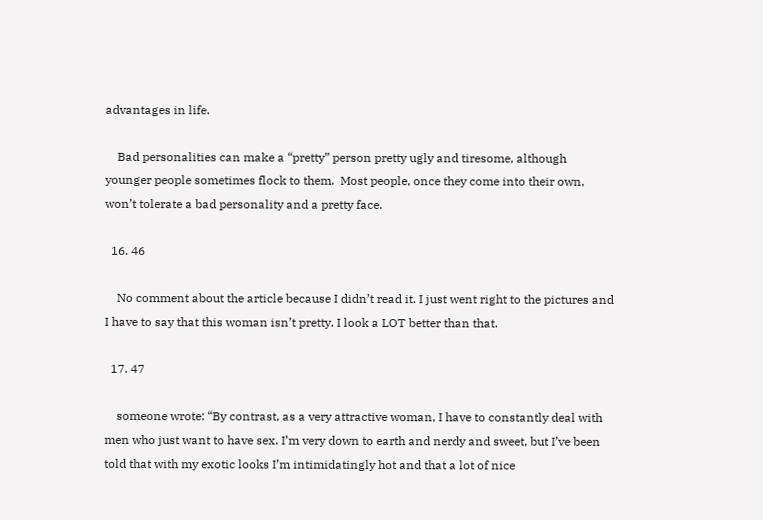advantages in life.

    Bad personalities can make a “pretty” person pretty ugly and tiresome, although younger people sometimes flock to them.  Most people, once they come into their own, won’t tolerate a bad personality and a pretty face.

  16. 46

    No comment about the article because I didn’t read it. I just went right to the pictures and I have to say that this woman isn’t pretty. I look a LOT better than that.

  17. 47

    someone wrote: “By contrast, as a very attractive woman, I have to constantly deal with men who just want to have sex. I’m very down to earth and nerdy and sweet, but I’ve been told that with my exotic looks I’m intimidatingly hot and that a lot of nice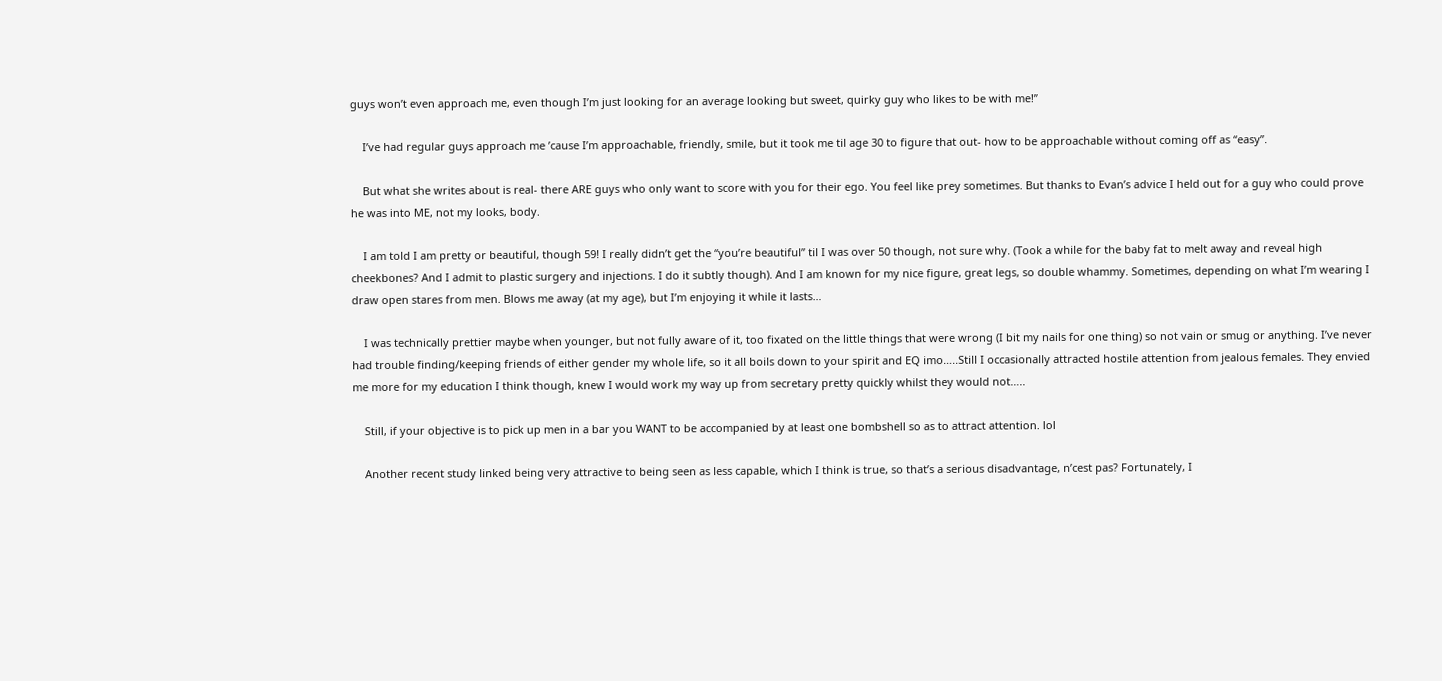guys won’t even approach me, even though I’m just looking for an average looking but sweet, quirky guy who likes to be with me!”

    I’ve had regular guys approach me ’cause I’m approachable, friendly, smile, but it took me til age 30 to figure that out- how to be approachable without coming off as “easy”.

    But what she writes about is real- there ARE guys who only want to score with you for their ego. You feel like prey sometimes. But thanks to Evan’s advice I held out for a guy who could prove he was into ME, not my looks, body.

    I am told I am pretty or beautiful, though 59! I really didn’t get the “you’re beautiful” til I was over 50 though, not sure why. (Took a while for the baby fat to melt away and reveal high cheekbones? And I admit to plastic surgery and injections. I do it subtly though). And I am known for my nice figure, great legs, so double whammy. Sometimes, depending on what I’m wearing I draw open stares from men. Blows me away (at my age), but I’m enjoying it while it lasts…

    I was technically prettier maybe when younger, but not fully aware of it, too fixated on the little things that were wrong (I bit my nails for one thing) so not vain or smug or anything. I’ve never had trouble finding/keeping friends of either gender my whole life, so it all boils down to your spirit and EQ imo…..Still I occasionally attracted hostile attention from jealous females. They envied me more for my education I think though, knew I would work my way up from secretary pretty quickly whilst they would not…..

    Still, if your objective is to pick up men in a bar you WANT to be accompanied by at least one bombshell so as to attract attention. lol

    Another recent study linked being very attractive to being seen as less capable, which I think is true, so that’s a serious disadvantage, n’cest pas? Fortunately, I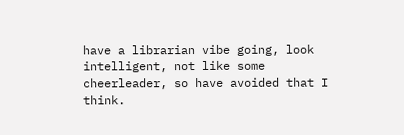have a librarian vibe going, look intelligent, not like some cheerleader, so have avoided that I think.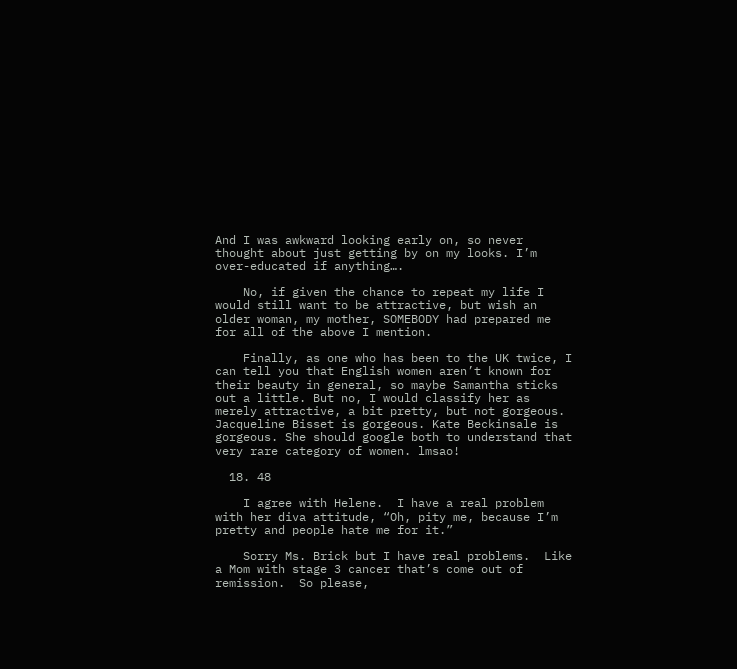And I was awkward looking early on, so never thought about just getting by on my looks. I’m over-educated if anything….

    No, if given the chance to repeat my life I would still want to be attractive, but wish an older woman, my mother, SOMEBODY had prepared me for all of the above I mention.

    Finally, as one who has been to the UK twice, I can tell you that English women aren’t known for their beauty in general, so maybe Samantha sticks out a little. But no, I would classify her as merely attractive, a bit pretty, but not gorgeous. Jacqueline Bisset is gorgeous. Kate Beckinsale is gorgeous. She should google both to understand that very rare category of women. lmsao!

  18. 48

    I agree with Helene.  I have a real problem with her diva attitude, “Oh, pity me, because I’m pretty and people hate me for it.”

    Sorry Ms. Brick but I have real problems.  Like a Mom with stage 3 cancer that’s come out of remission.  So please,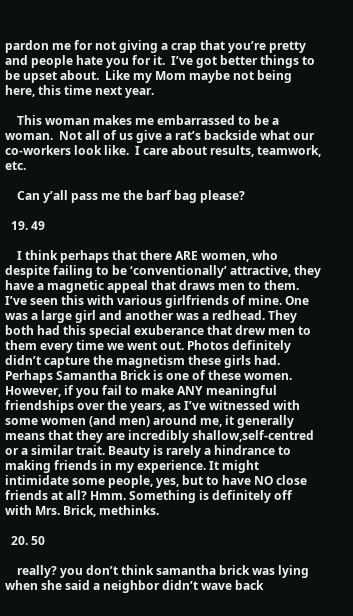pardon me for not giving a crap that you’re pretty and people hate you for it.  I’ve got better things to be upset about.  Like my Mom maybe not being here, this time next year.

    This woman makes me embarrassed to be a woman.  Not all of us give a rat’s backside what our co-workers look like.  I care about results, teamwork, etc.

    Can y’all pass me the barf bag please?

  19. 49

    I think perhaps that there ARE women, who despite failing to be ‘conventionally’ attractive, they have a magnetic appeal that draws men to them. I’ve seen this with various girlfriends of mine. One was a large girl and another was a redhead. They both had this special exuberance that drew men to them every time we went out. Photos definitely didn’t capture the magnetism these girls had. Perhaps Samantha Brick is one of these women. However, if you fail to make ANY meaningful friendships over the years, as I’ve witnessed with some women (and men) around me, it generally means that they are incredibly shallow,self-centred or a similar trait. Beauty is rarely a hindrance to making friends in my experience. It might intimidate some people, yes, but to have NO close friends at all? Hmm. Something is definitely off with Mrs. Brick, methinks.

  20. 50

    really? you don’t think samantha brick was lying when she said a neighbor didn’t wave back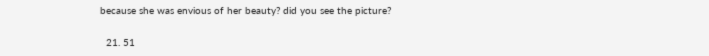because she was envious of her beauty? did you see the picture?

  21. 51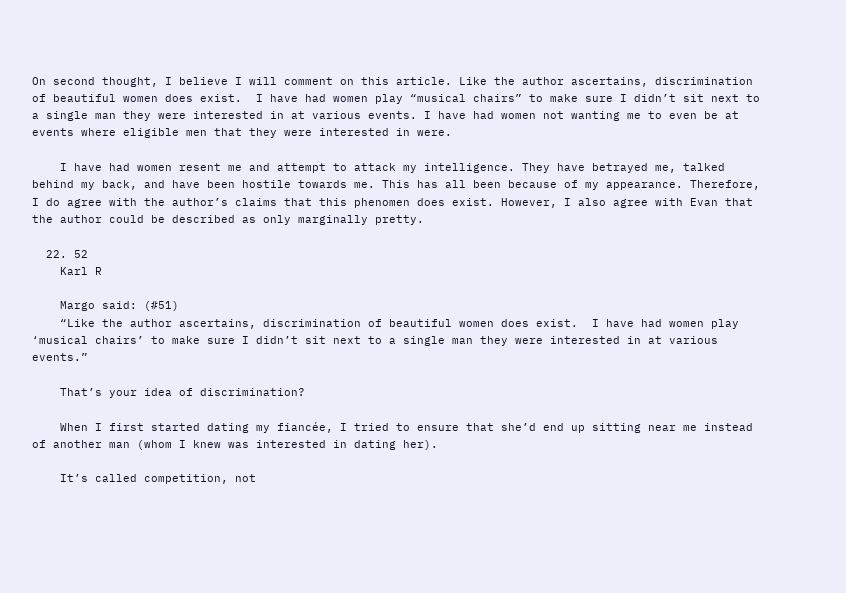On second thought, I believe I will comment on this article. Like the author ascertains, discrimination of beautiful women does exist.  I have had women play “musical chairs” to make sure I didn’t sit next to a single man they were interested in at various events. I have had women not wanting me to even be at events where eligible men that they were interested in were.

    I have had women resent me and attempt to attack my intelligence. They have betrayed me, talked behind my back, and have been hostile towards me. This has all been because of my appearance. Therefore, I do agree with the author’s claims that this phenomen does exist. However, I also agree with Evan that the author could be described as only marginally pretty.

  22. 52
    Karl R

    Margo said: (#51)
    “Like the author ascertains, discrimination of beautiful women does exist.  I have had women play ‘musical chairs’ to make sure I didn’t sit next to a single man they were interested in at various events.”

    That’s your idea of discrimination?

    When I first started dating my fiancée, I tried to ensure that she’d end up sitting near me instead of another man (whom I knew was interested in dating her).

    It’s called competition, not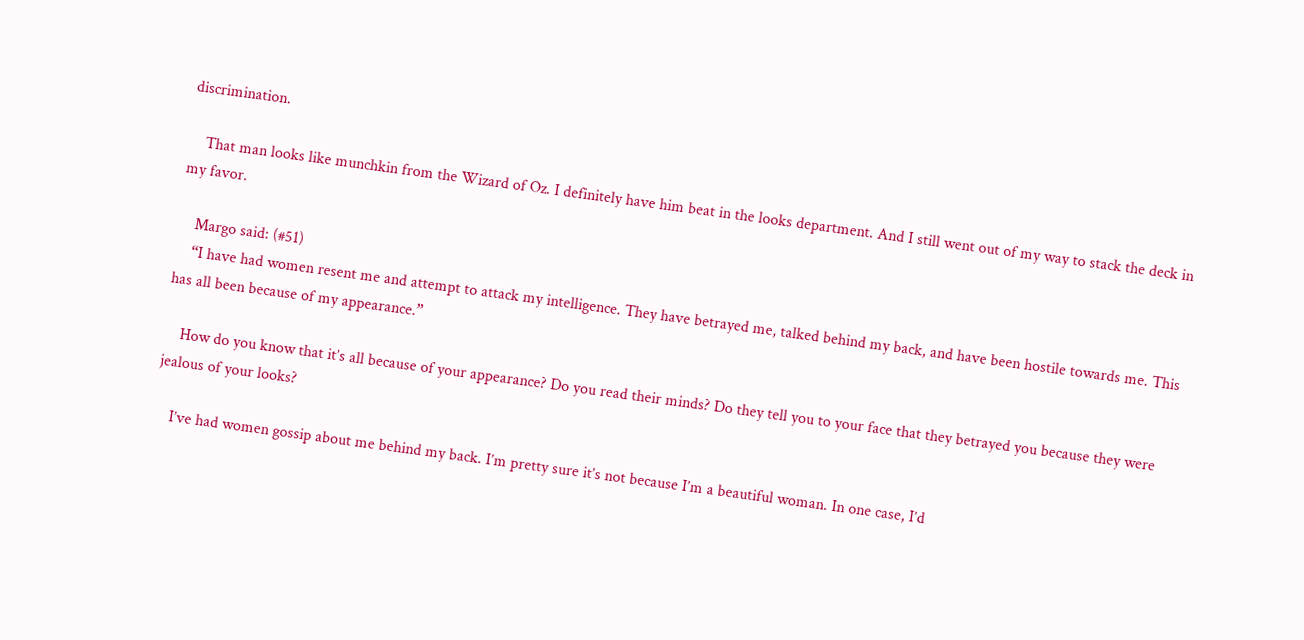discrimination.

    That man looks like munchkin from the Wizard of Oz. I definitely have him beat in the looks department. And I still went out of my way to stack the deck in my favor.

    Margo said: (#51)
    “I have had women resent me and attempt to attack my intelligence. They have betrayed me, talked behind my back, and have been hostile towards me. This has all been because of my appearance.”

    How do you know that it’s all because of your appearance? Do you read their minds? Do they tell you to your face that they betrayed you because they were jealous of your looks?

    I’ve had women gossip about me behind my back. I’m pretty sure it’s not because I’m a beautiful woman. In one case, I’d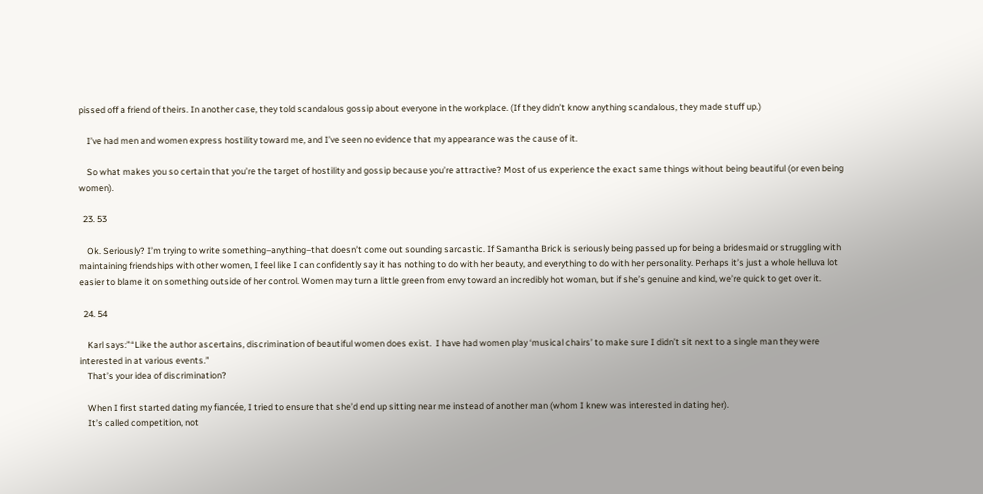pissed off a friend of theirs. In another case, they told scandalous gossip about everyone in the workplace. (If they didn’t know anything scandalous, they made stuff up.)

    I’ve had men and women express hostility toward me, and I’ve seen no evidence that my appearance was the cause of it.

    So what makes you so certain that you’re the target of hostility and gossip because you’re attractive? Most of us experience the exact same things without being beautiful (or even being women).

  23. 53

    Ok. Seriously? I’m trying to write something–anything–that doesn’t come out sounding sarcastic. If Samantha Brick is seriously being passed up for being a bridesmaid or struggling with maintaining friendships with other women, I feel like I can confidently say it has nothing to do with her beauty, and everything to do with her personality. Perhaps it’s just a whole helluva lot easier to blame it on something outside of her control. Women may turn a little green from envy toward an incredibly hot woman, but if she’s genuine and kind, we’re quick to get over it.

  24. 54

    Karl says:”“Like the author ascertains, discrimination of beautiful women does exist.  I have had women play ‘musical chairs’ to make sure I didn’t sit next to a single man they were interested in at various events.”
    That’s your idea of discrimination?

    When I first started dating my fiancée, I tried to ensure that she’d end up sitting near me instead of another man (whom I knew was interested in dating her).
    It’s called competition, not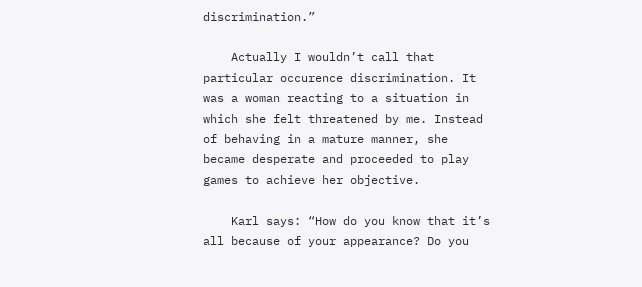discrimination.”

    Actually I wouldn’t call that particular occurence discrimination. It was a woman reacting to a situation in which she felt threatened by me. Instead of behaving in a mature manner, she became desperate and proceeded to play games to achieve her objective.

    Karl says: “How do you know that it’s all because of your appearance? Do you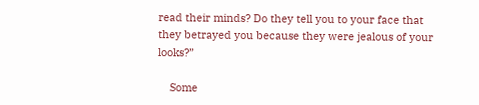read their minds? Do they tell you to your face that they betrayed you because they were jealous of your looks?”

    Some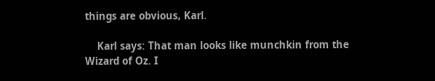things are obvious, Karl.

    Karl says: That man looks like munchkin from the Wizard of Oz. I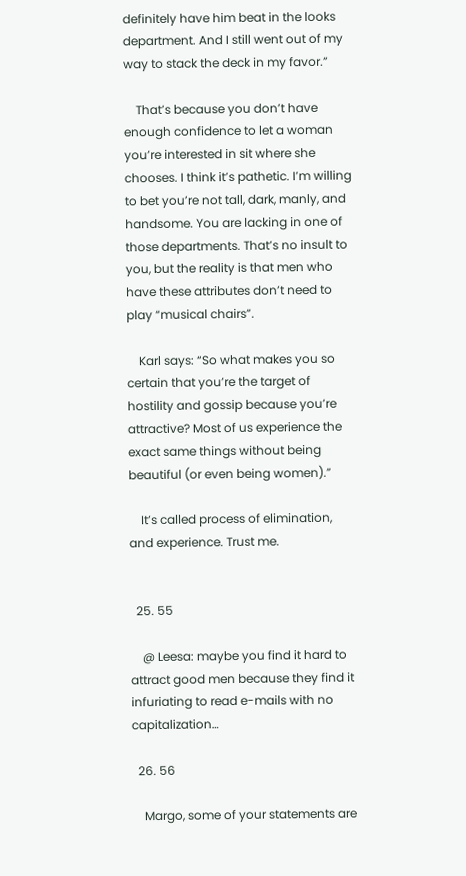definitely have him beat in the looks department. And I still went out of my way to stack the deck in my favor.”

    That’s because you don’t have enough confidence to let a woman you’re interested in sit where she chooses. I think it’s pathetic. I’m willing to bet you’re not tall, dark, manly, and handsome. You are lacking in one of those departments. That’s no insult to you, but the reality is that men who have these attributes don’t need to play “musical chairs”.

    Karl says: “So what makes you so certain that you’re the target of hostility and gossip because you’re attractive? Most of us experience the exact same things without being beautiful (or even being women).”

    It’s called process of elimination, and experience. Trust me.


  25. 55

    @ Leesa: maybe you find it hard to attract good men because they find it infuriating to read e-mails with no capitalization…

  26. 56

    Margo, some of your statements are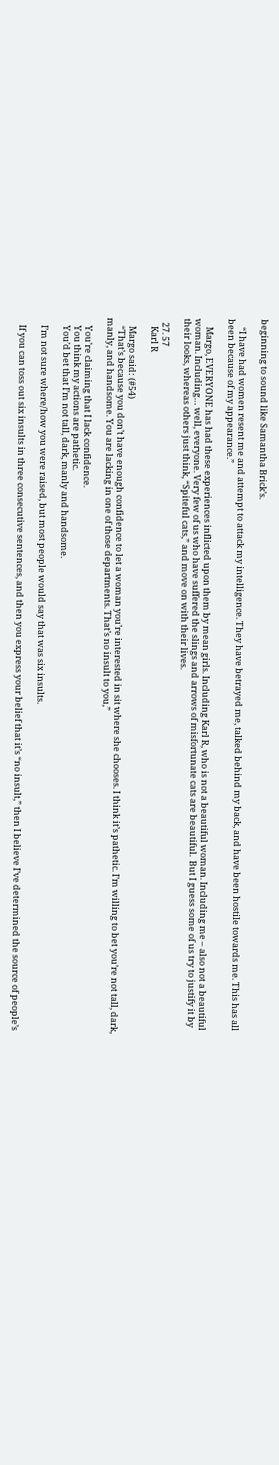beginning to sound like Samantha Brick’s.

    “I have had women resent me and attempt to attack my intelligence. They have betrayed me, talked behind my back, and have been hostile towards me. This has all been because of my appearance.”

    Margo, EVERYONE has had these experiences inflicted upon them by mean girls. Including Karl R, who is not a beautiful woman. Including me – also not a beautiful woman. Including… well, everyone. Very few of us who have suffered the slings and arrows of misfortunate cats are beautiful.  But I guess some of us try to justify it by their looks, whereas others just think, “Spiteful cats,” and move on with their lives.

  27. 57
    Karl R

    Margo said: (#54)
    “That’s because you don’t have enough confidence to let a woman you’re interested in sit where she chooses. I think it’s pathetic. I’m willing to bet you’re not tall, dark, manly, and handsome. You are lacking in one of those departments. That’s no insult to you,”

    You’re claiming that I lack confidence.
    You think my actions are pathetic.
    You’d bet that I’m not tall, dark, manly and handsome.

    I’m not sure where/how you were raised, but most people would say that was six insults.

    If you can toss out six insults in three consecutive sentences, and then you express your belief that it’s “no insult,” then I believe I’ve determined the source of people’s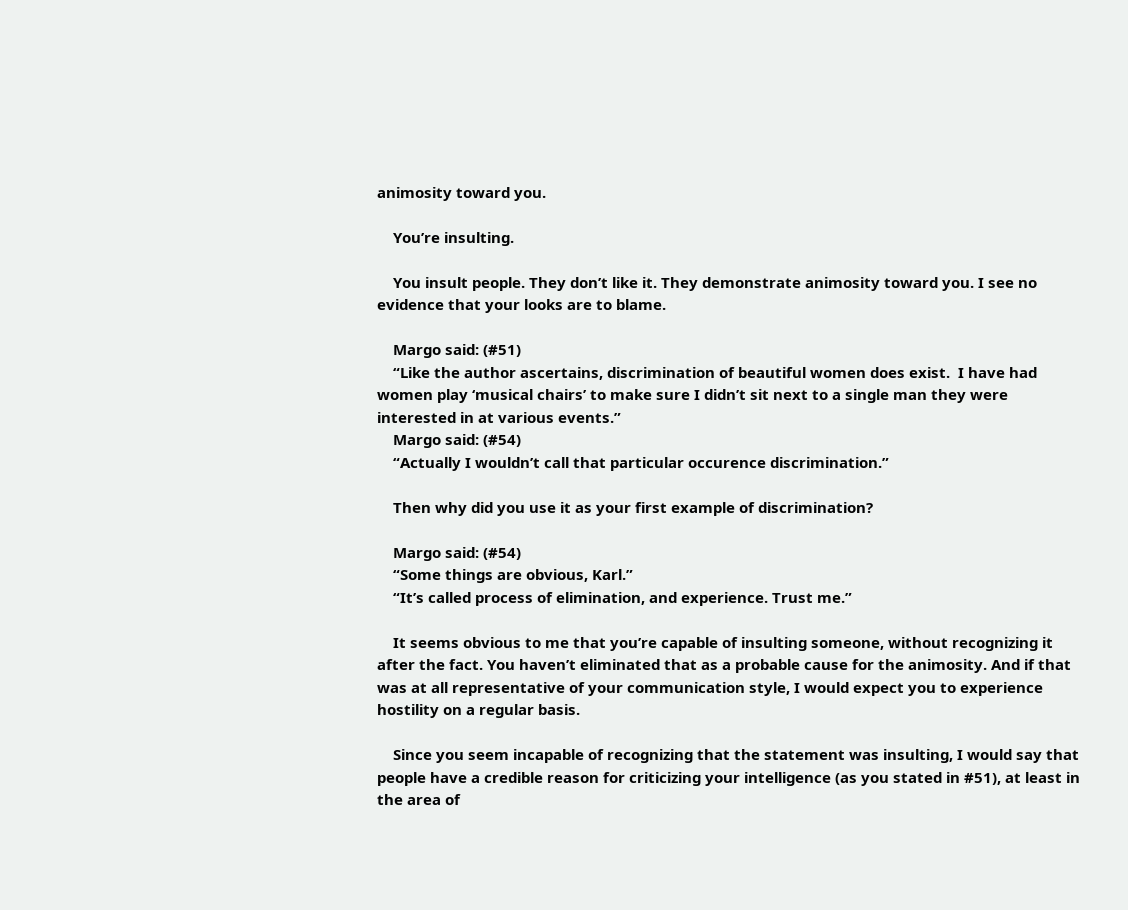animosity toward you.

    You’re insulting.

    You insult people. They don’t like it. They demonstrate animosity toward you. I see no evidence that your looks are to blame.

    Margo said: (#51)
    “Like the author ascertains, discrimination of beautiful women does exist.  I have had women play ‘musical chairs’ to make sure I didn’t sit next to a single man they were interested in at various events.”
    Margo said: (#54)
    “Actually I wouldn’t call that particular occurence discrimination.”

    Then why did you use it as your first example of discrimination?

    Margo said: (#54)
    “Some things are obvious, Karl.”
    “It’s called process of elimination, and experience. Trust me.”

    It seems obvious to me that you’re capable of insulting someone, without recognizing it after the fact. You haven’t eliminated that as a probable cause for the animosity. And if that was at all representative of your communication style, I would expect you to experience hostility on a regular basis.

    Since you seem incapable of recognizing that the statement was insulting, I would say that people have a credible reason for criticizing your intelligence (as you stated in #51), at least in the area of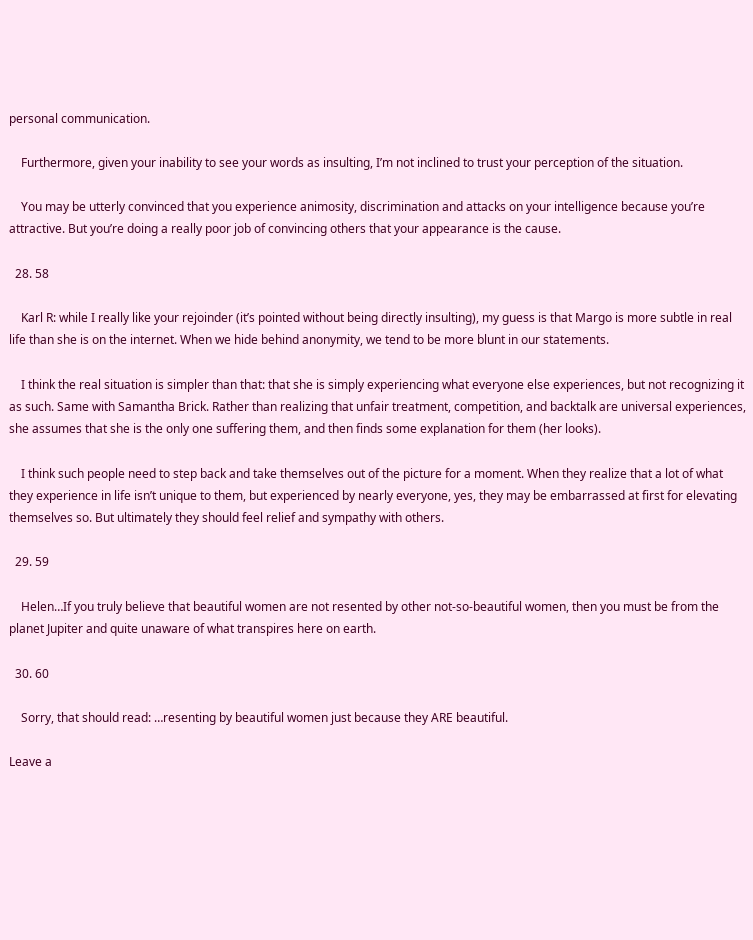personal communication.

    Furthermore, given your inability to see your words as insulting, I’m not inclined to trust your perception of the situation.

    You may be utterly convinced that you experience animosity, discrimination and attacks on your intelligence because you’re attractive. But you’re doing a really poor job of convincing others that your appearance is the cause.

  28. 58

    Karl R: while I really like your rejoinder (it’s pointed without being directly insulting), my guess is that Margo is more subtle in real life than she is on the internet. When we hide behind anonymity, we tend to be more blunt in our statements.

    I think the real situation is simpler than that: that she is simply experiencing what everyone else experiences, but not recognizing it as such. Same with Samantha Brick. Rather than realizing that unfair treatment, competition, and backtalk are universal experiences, she assumes that she is the only one suffering them, and then finds some explanation for them (her looks).

    I think such people need to step back and take themselves out of the picture for a moment. When they realize that a lot of what they experience in life isn’t unique to them, but experienced by nearly everyone, yes, they may be embarrassed at first for elevating themselves so. But ultimately they should feel relief and sympathy with others.

  29. 59

    Helen…If you truly believe that beautiful women are not resented by other not-so-beautiful women, then you must be from the planet Jupiter and quite unaware of what transpires here on earth.

  30. 60

    Sorry, that should read: …resenting by beautiful women just because they ARE beautiful.

Leave a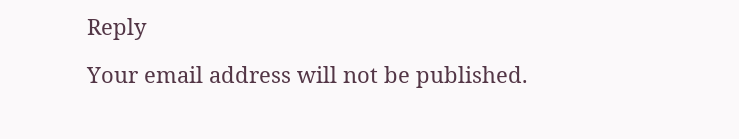Reply

Your email address will not be published.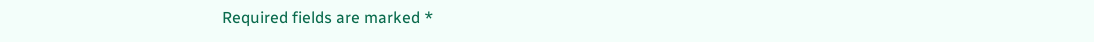Required fields are marked *